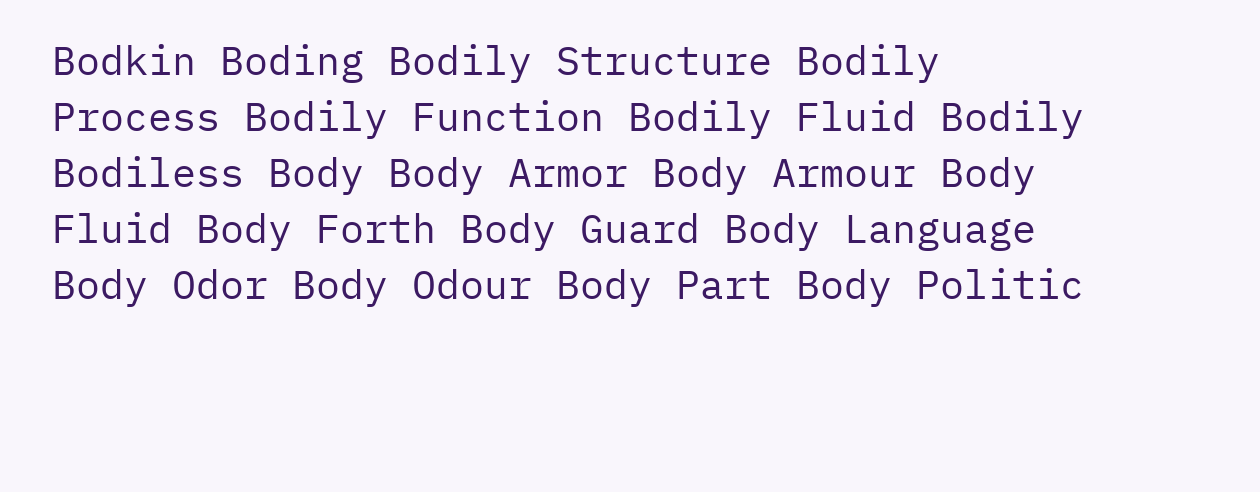Bodkin Boding Bodily Structure Bodily Process Bodily Function Bodily Fluid Bodily Bodiless Body Body Armor Body Armour Body Fluid Body Forth Body Guard Body Language Body Odor Body Odour Body Part Body Politic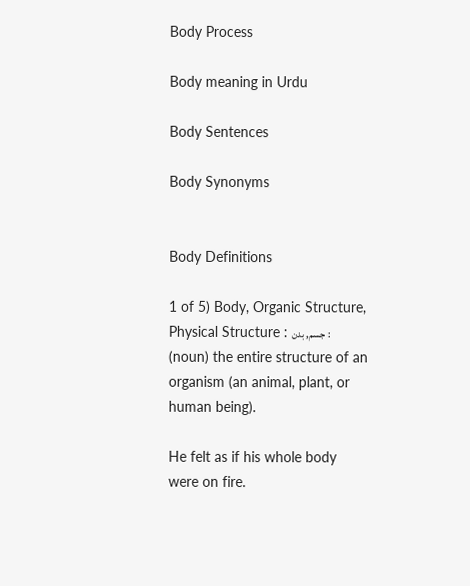Body Process

Body meaning in Urdu

Body Sentences

Body Synonyms


Body Definitions

1 of 5) Body, Organic Structure, Physical Structure : جسم, بدن : (noun) the entire structure of an organism (an animal, plant, or human being).

He felt as if his whole body were on fire.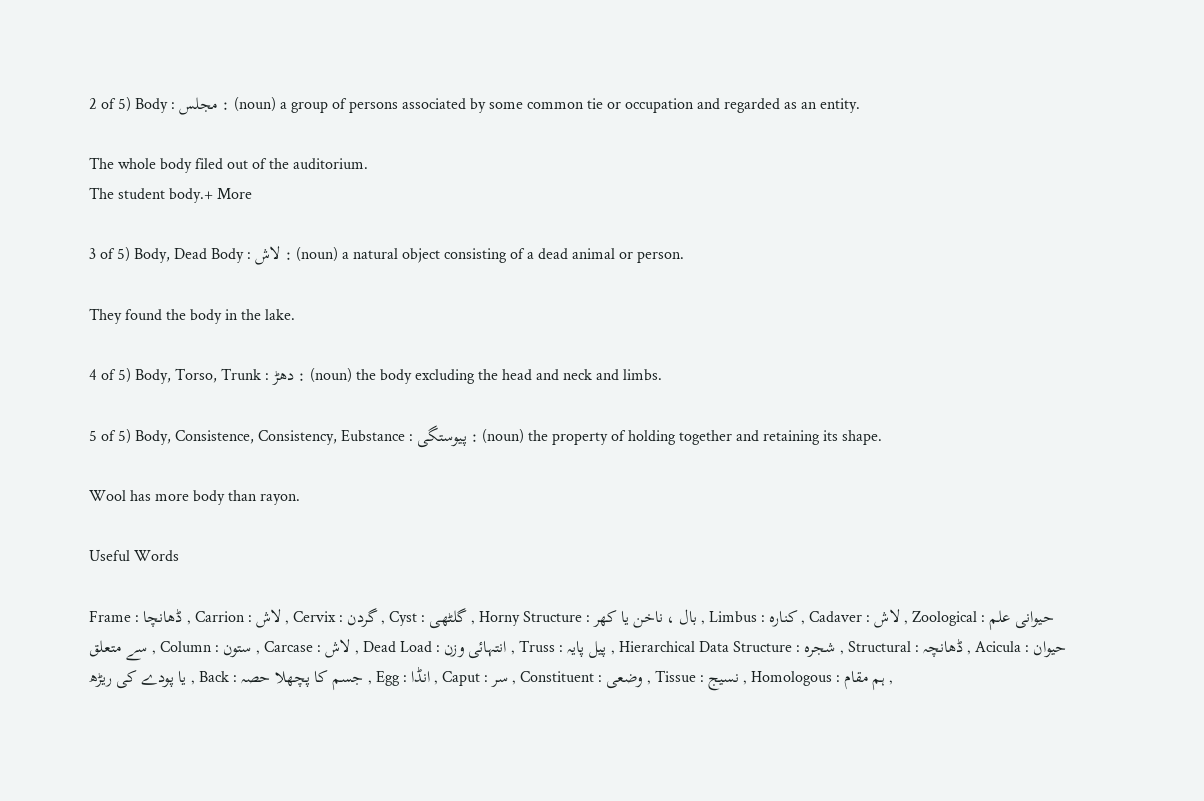2 of 5) Body : مجلس : (noun) a group of persons associated by some common tie or occupation and regarded as an entity.

The whole body filed out of the auditorium.
The student body.+ More

3 of 5) Body, Dead Body : لاش : (noun) a natural object consisting of a dead animal or person.

They found the body in the lake.

4 of 5) Body, Torso, Trunk : دھڑ : (noun) the body excluding the head and neck and limbs.

5 of 5) Body, Consistence, Consistency, Eubstance : پیوستگی : (noun) the property of holding together and retaining its shape.

Wool has more body than rayon.

Useful Words

Frame : ڈھانچا , Carrion : لاش , Cervix : گردن , Cyst : گلٹھی , Horny Structure : بال ، ناخن یا کھر , Limbus : کنارہ , Cadaver : لاش , Zoological : حیوانی علم سے متعلق , Column : ستون , Carcase : لاش , Dead Load : انتہائی وزن , Truss : پیل پایہ , Hierarchical Data Structure : شجرہ , Structural : ڈھانچہ , Acicula : حیوان یا پودے کی ریڑھ , Back : جسم کا پچھلا حصہ , Egg : انڈا , Caput : سر , Constituent : وضعی , Tissue : نسیج , Homologous : ہم مقام ,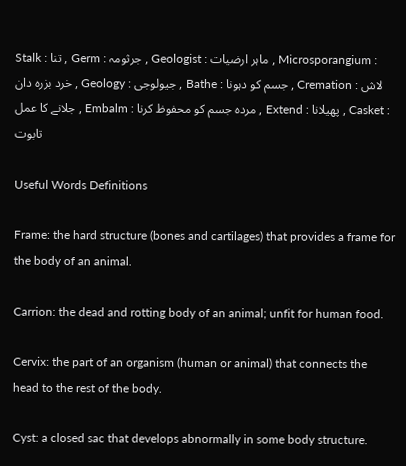Stalk : تنا , Germ : جرثومہ , Geologist : ماہر ارضیات , Microsporangium : خرد بزرہ دان , Geology : جیولوجی , Bathe : جسم کو دہونا , Cremation : لاش جلانے کا عمل , Embalm : مردہ جسم کو محفوظ کرنا , Extend : پھیلانا , Casket : تابوت

Useful Words Definitions

Frame: the hard structure (bones and cartilages) that provides a frame for the body of an animal.

Carrion: the dead and rotting body of an animal; unfit for human food.

Cervix: the part of an organism (human or animal) that connects the head to the rest of the body.

Cyst: a closed sac that develops abnormally in some body structure.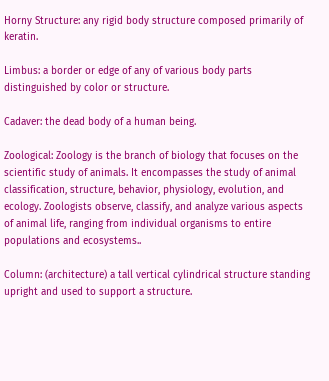Horny Structure: any rigid body structure composed primarily of keratin.

Limbus: a border or edge of any of various body parts distinguished by color or structure.

Cadaver: the dead body of a human being.

Zoological: Zoology is the branch of biology that focuses on the scientific study of animals. It encompasses the study of animal classification, structure, behavior, physiology, evolution, and ecology. Zoologists observe, classify, and analyze various aspects of animal life, ranging from individual organisms to entire populations and ecosystems..

Column: (architecture) a tall vertical cylindrical structure standing upright and used to support a structure.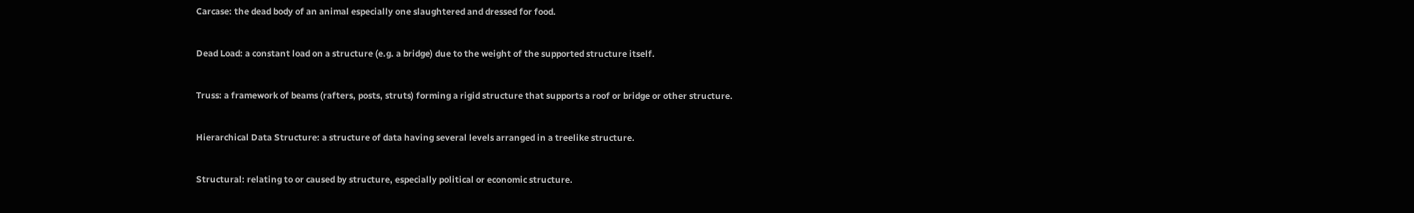Carcase: the dead body of an animal especially one slaughtered and dressed for food.

Dead Load: a constant load on a structure (e.g. a bridge) due to the weight of the supported structure itself.

Truss: a framework of beams (rafters, posts, struts) forming a rigid structure that supports a roof or bridge or other structure.

Hierarchical Data Structure: a structure of data having several levels arranged in a treelike structure.

Structural: relating to or caused by structure, especially political or economic structure.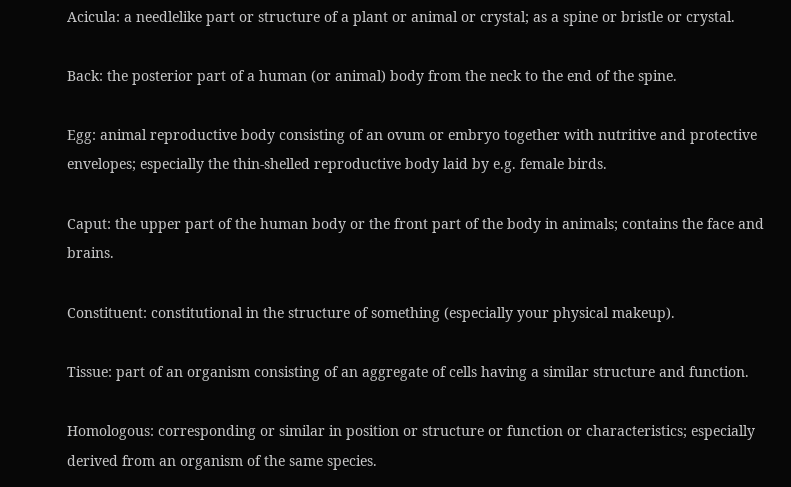Acicula: a needlelike part or structure of a plant or animal or crystal; as a spine or bristle or crystal.

Back: the posterior part of a human (or animal) body from the neck to the end of the spine.

Egg: animal reproductive body consisting of an ovum or embryo together with nutritive and protective envelopes; especially the thin-shelled reproductive body laid by e.g. female birds.

Caput: the upper part of the human body or the front part of the body in animals; contains the face and brains.

Constituent: constitutional in the structure of something (especially your physical makeup).

Tissue: part of an organism consisting of an aggregate of cells having a similar structure and function.

Homologous: corresponding or similar in position or structure or function or characteristics; especially derived from an organism of the same species.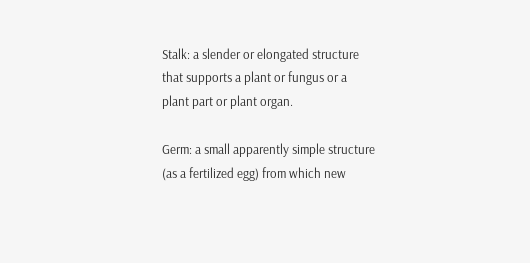Stalk: a slender or elongated structure that supports a plant or fungus or a plant part or plant organ.

Germ: a small apparently simple structure (as a fertilized egg) from which new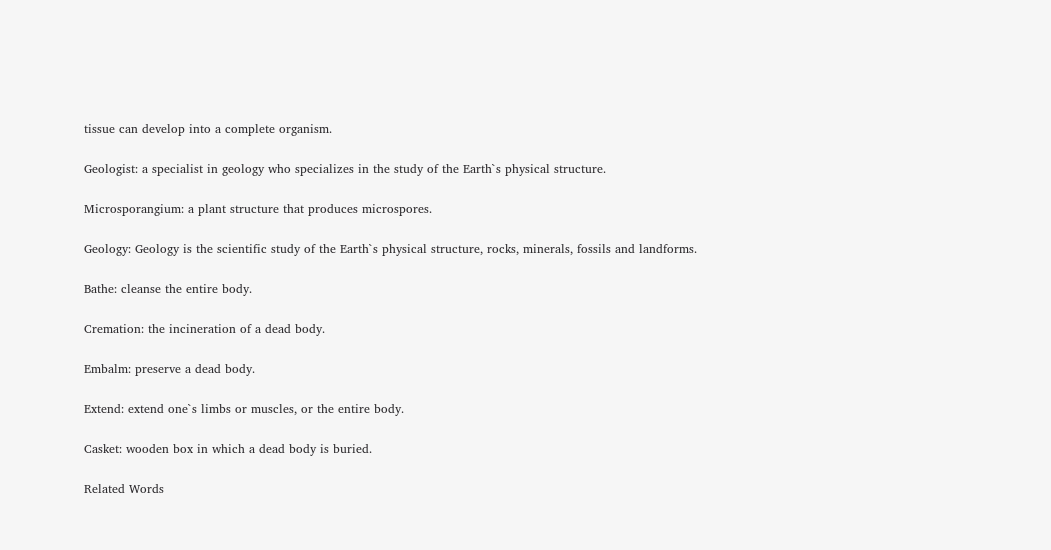tissue can develop into a complete organism.

Geologist: a specialist in geology who specializes in the study of the Earth`s physical structure.

Microsporangium: a plant structure that produces microspores.

Geology: Geology is the scientific study of the Earth`s physical structure, rocks, minerals, fossils and landforms.

Bathe: cleanse the entire body.

Cremation: the incineration of a dead body.

Embalm: preserve a dead body.

Extend: extend one`s limbs or muscles, or the entire body.

Casket: wooden box in which a dead body is buried.

Related Words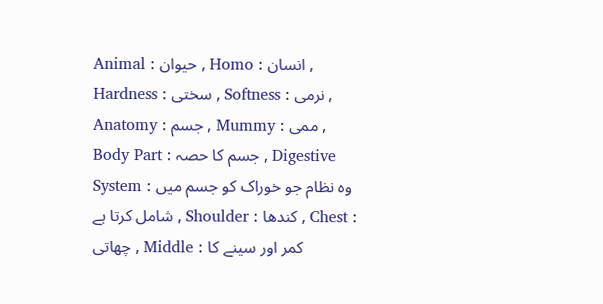Animal : حیوان , Homo : انسان , Hardness : سختی , Softness : نرمی , Anatomy : جسم , Mummy : ممی , Body Part : جسم کا حصہ , Digestive System : وہ نظام جو خوراک کو جسم میں شامل کرتا ہے , Shoulder : کندھا , Chest : چھاتی , Middle : کمر اور سینے کا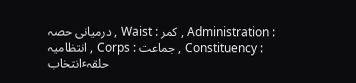درمیانی حصہ , Waist : کمر , Administration : انتظامیہ , Corps : جماعت , Constituency : حلقہٴانتخاب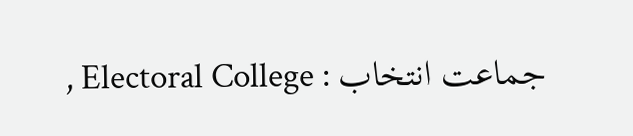, Electoral College : جماعت انتخاب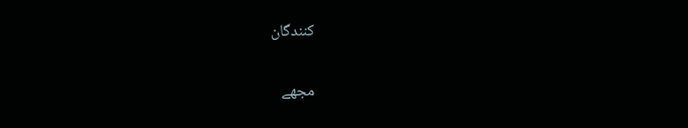کنندگان

مجھے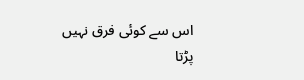اس سے کوئی فرق نہیں پڑتا